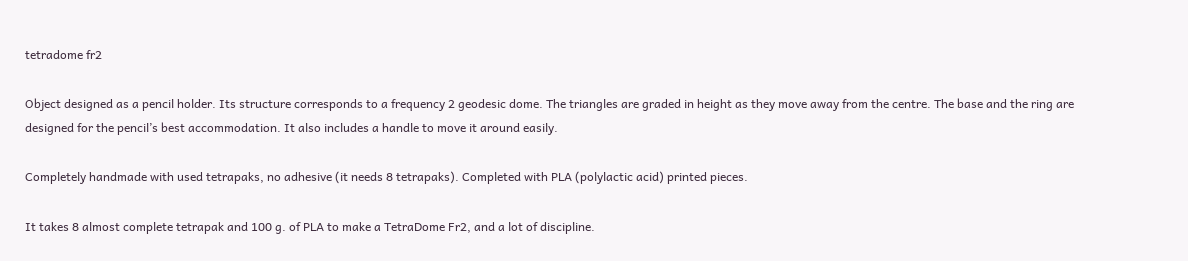tetradome fr2

Object designed as a pencil holder. Its structure corresponds to a frequency 2 geodesic dome. The triangles are graded in height as they move away from the centre. The base and the ring are designed for the pencil’s best accommodation. It also includes a handle to move it around easily.

Completely handmade with used tetrapaks, no adhesive (it needs 8 tetrapaks). Completed with PLA (polylactic acid) printed pieces.

It takes 8 almost complete tetrapak and 100 g. of PLA to make a TetraDome Fr2, and a lot of discipline.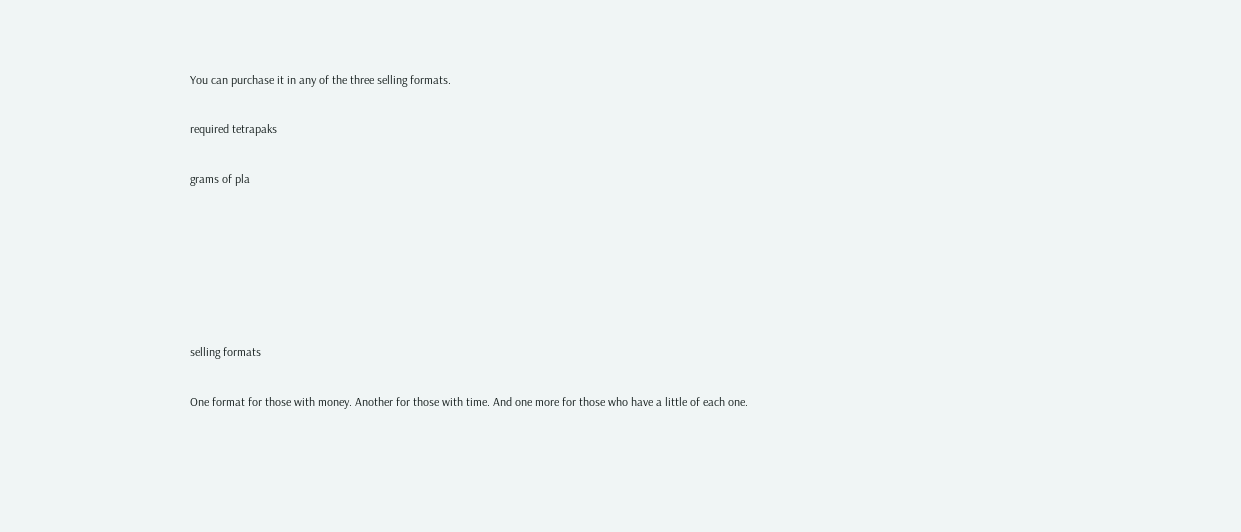You can purchase it in any of the three selling formats.

required tetrapaks

grams of pla






selling formats

One format for those with money. Another for those with time. And one more for those who have a little of each one.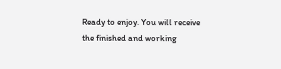Ready to enjoy. You will receive the finished and working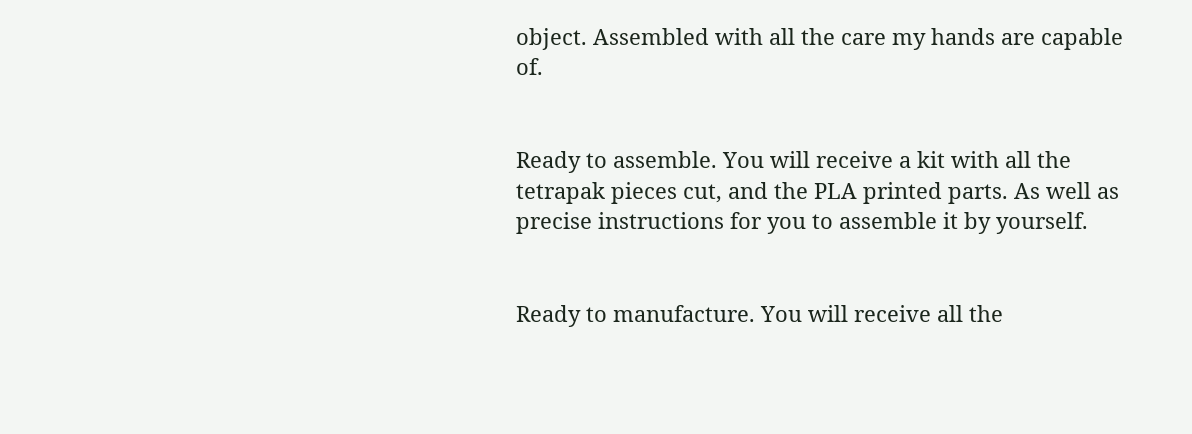object. Assembled with all the care my hands are capable of.


Ready to assemble. You will receive a kit with all the tetrapak pieces cut, and the PLA printed parts. As well as precise instructions for you to assemble it by yourself.


Ready to manufacture. You will receive all the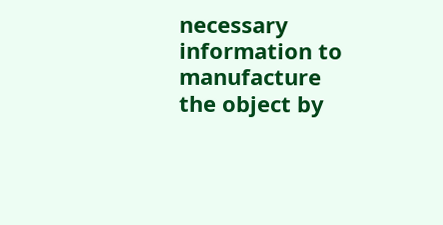necessary information to manufacture the object by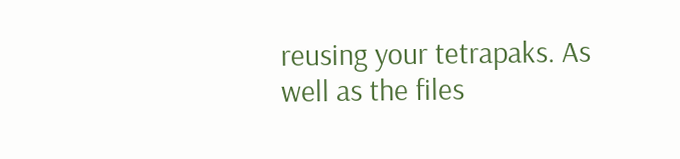reusing your tetrapaks. As well as the files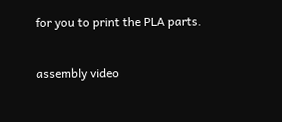for you to print the PLA parts.

assembly video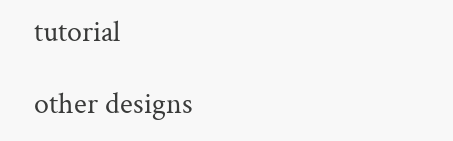tutorial

other designs